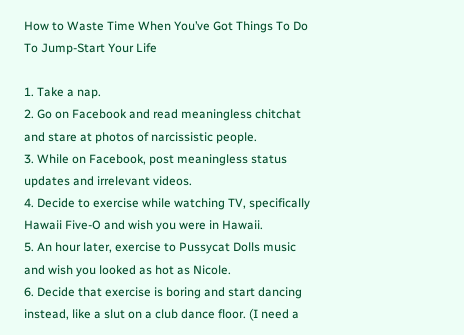How to Waste Time When You’ve Got Things To Do To Jump-Start Your Life

1. Take a nap.
2. Go on Facebook and read meaningless chitchat and stare at photos of narcissistic people.
3. While on Facebook, post meaningless status updates and irrelevant videos.
4. Decide to exercise while watching TV, specifically Hawaii Five-O and wish you were in Hawaii.
5. An hour later, exercise to Pussycat Dolls music and wish you looked as hot as Nicole.
6. Decide that exercise is boring and start dancing instead, like a slut on a club dance floor. (I need a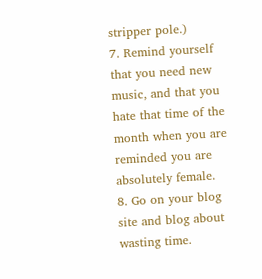stripper pole.)
7. Remind yourself that you need new music, and that you hate that time of the month when you are reminded you are absolutely female.
8. Go on your blog site and blog about wasting time.